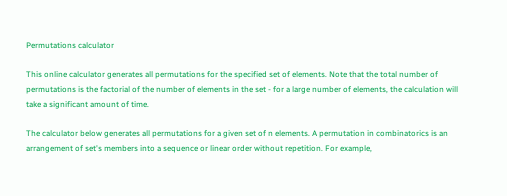Permutations calculator

This online calculator generates all permutations for the specified set of elements. Note that the total number of permutations is the factorial of the number of elements in the set - for a large number of elements, the calculation will take a significant amount of time.

The calculator below generates all permutations for a given set of n elements. A permutation in combinatorics is an arrangement of set's members into a sequence or linear order without repetition. For example,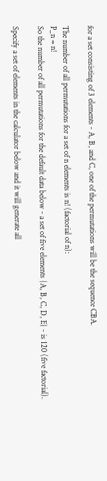for a set consisting of 3 elements - A, B, and C, one of the permutations will be the sequence CBA.

The number of all permutations for a set of n elements is n! (factorial of n):
P_n = n!
So the number of all permutations for the default data below - a set of five elements {A, B, C, D, E} - is 120 (five factorial).

Specify a set of elements in the calculator below and it will generate all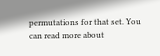permutations for that set. You can read more about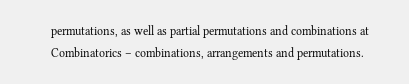permutations, as well as partial permutations and combinations at Combinatorics – combinations, arrangements and permutations.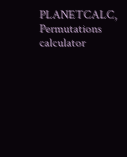PLANETCALC, Permutations calculator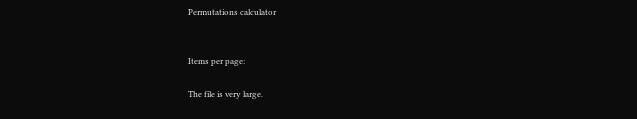Permutations calculator


Items per page:

The file is very large.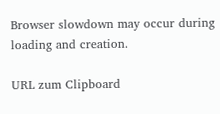Browser slowdown may occur during loading and creation.

URL zum Clipboard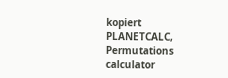kopiert
PLANETCALC, Permutations calculator